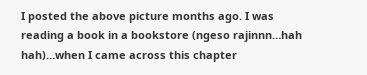I posted the above picture months ago. I was reading a book in a bookstore (ngeso rajinnn…hah hah)…when I came across this chapter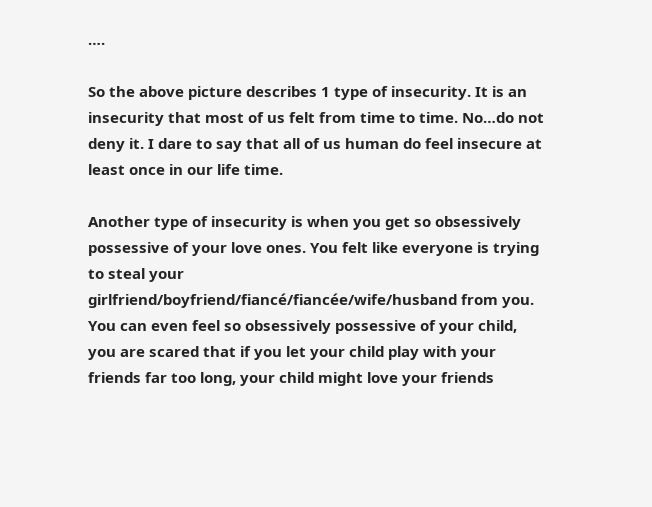….

So the above picture describes 1 type of insecurity. It is an insecurity that most of us felt from time to time. No…do not deny it. I dare to say that all of us human do feel insecure at least once in our life time.

Another type of insecurity is when you get so obsessively possessive of your love ones. You felt like everyone is trying to steal your girlfriend/boyfriend/fiancé/fiancée/wife/husband from you. You can even feel so obsessively possessive of your child, you are scared that if you let your child play with your friends far too long, your child might love your friends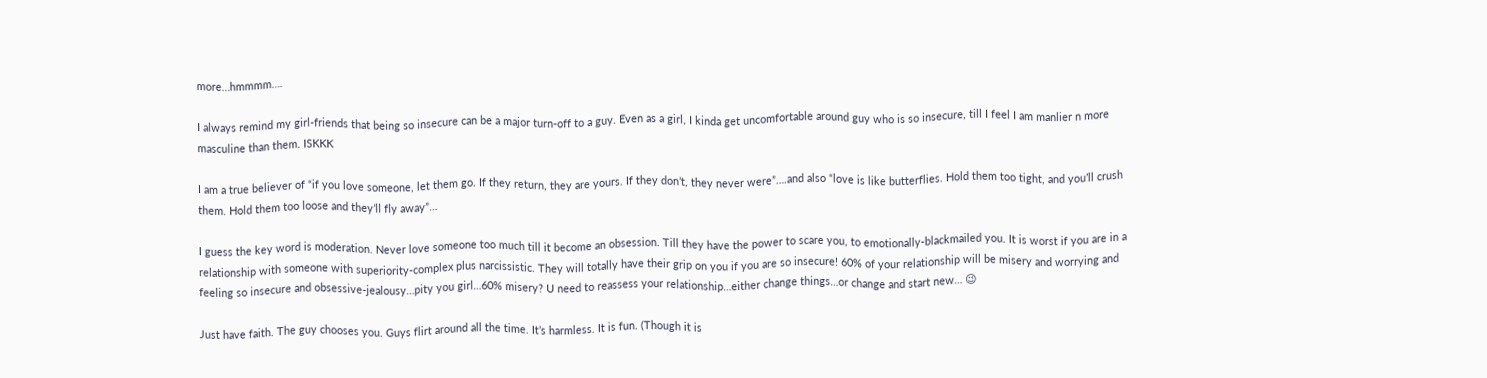more…hmmmm….

I always remind my girl-friends that being so insecure can be a major turn-off to a guy. Even as a girl, I kinda get uncomfortable around guy who is so insecure, till I feel I am manlier n more masculine than them. ISKKK

I am a true believer of “if you love someone, let them go. If they return, they are yours. If they don’t, they never were”….and also “love is like butterflies. Hold them too tight, and you’ll crush them. Hold them too loose and they’ll fly away”…

I guess the key word is moderation. Never love someone too much till it become an obsession. Till they have the power to scare you, to emotionally-blackmailed you. It is worst if you are in a relationship with someone with superiority-complex plus narcissistic. They will totally have their grip on you if you are so insecure! 60% of your relationship will be misery and worrying and feeling so insecure and obsessive-jealousy…pity you girl…60% misery? U need to reassess your relationship…either change things…or change and start new… 😉

Just have faith. The guy chooses you. Guys flirt around all the time. It’s harmless. It is fun. (Though it is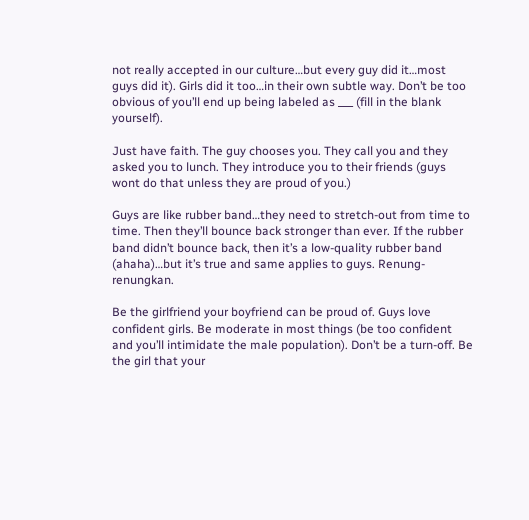not really accepted in our culture…but every guy did it…most guys did it). Girls did it too…in their own subtle way. Don’t be too obvious of you’ll end up being labeled as ___ (fill in the blank yourself).

Just have faith. The guy chooses you. They call you and they asked you to lunch. They introduce you to their friends (guys wont do that unless they are proud of you.)

Guys are like rubber band…they need to stretch-out from time to time. Then they’ll bounce back stronger than ever. If the rubber band didn’t bounce back, then it’s a low-quality rubber band (ahaha)…but it’s true and same applies to guys. Renung-renungkan.

Be the girlfriend your boyfriend can be proud of. Guys love confident girls. Be moderate in most things (be too confident and you’ll intimidate the male population). Don’t be a turn-off. Be the girl that your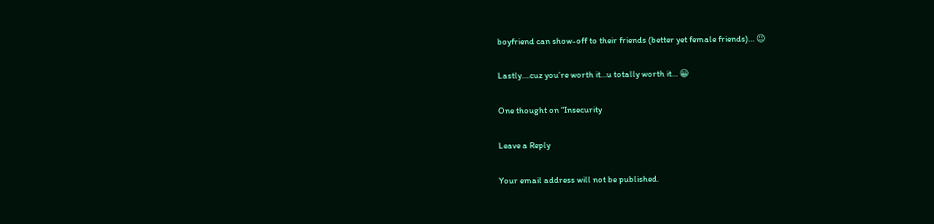boyfriend can show-off to their friends (better yet female friends)… 😉

Lastly….cuz you’re worth it…u totally worth it… 😀

One thought on “Insecurity

Leave a Reply

Your email address will not be published.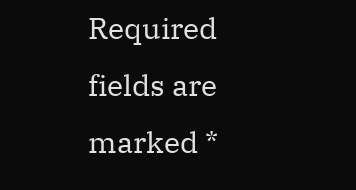Required fields are marked *